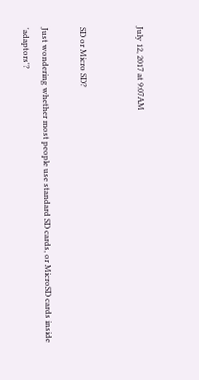July 12, 2017 at 9:07AM


SD or Micro SD?

Just wondering whether most people use standard SD cards, or MicroSD cards inside 'adaptors'?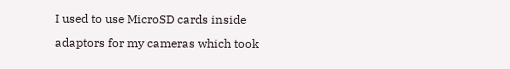I used to use MicroSD cards inside adaptors for my cameras which took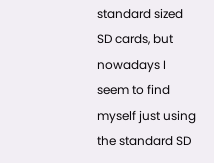standard sized SD cards, but nowadays I seem to find myself just using the standard SD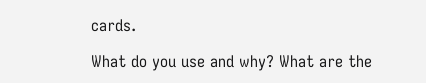cards.

What do you use and why? What are the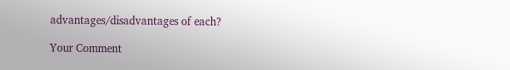advantages/disadvantages of each?

Your Comment